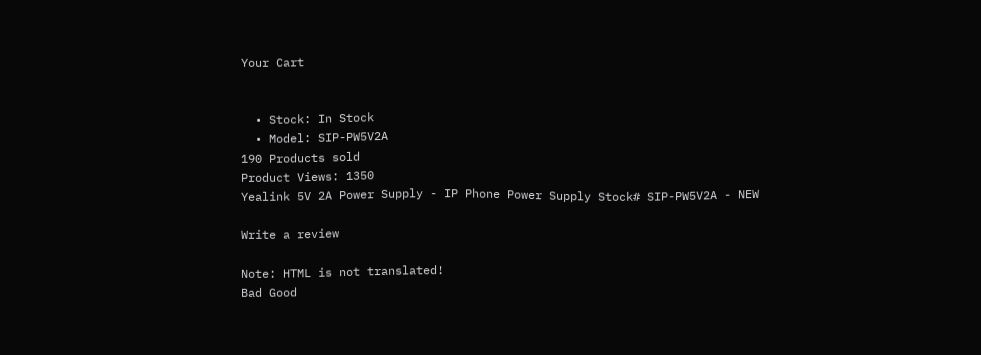Your Cart


  • Stock: In Stock
  • Model: SIP-PW5V2A
190 Products sold
Product Views: 1350
Yealink 5V 2A Power Supply - IP Phone Power Supply Stock# SIP-PW5V2A - NEW

Write a review

Note: HTML is not translated!
Bad Good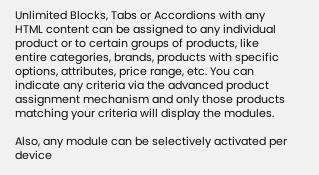Unlimited Blocks, Tabs or Accordions with any HTML content can be assigned to any individual product or to certain groups of products, like entire categories, brands, products with specific options, attributes, price range, etc. You can indicate any criteria via the advanced product assignment mechanism and only those products matching your criteria will display the modules.

Also, any module can be selectively activated per device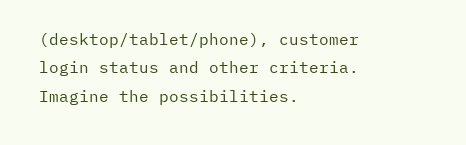(desktop/tablet/phone), customer login status and other criteria. Imagine the possibilities.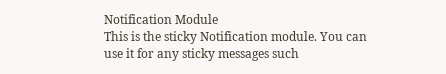Notification Module
This is the sticky Notification module. You can use it for any sticky messages such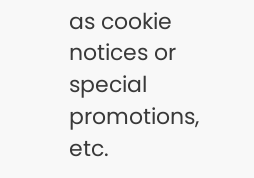as cookie notices or special promotions, etc.